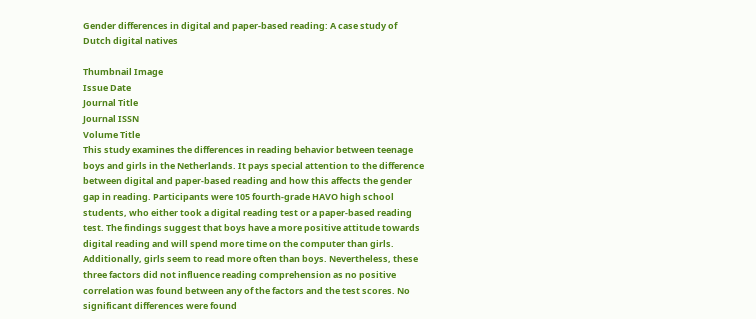Gender differences in digital and paper-based reading: A case study of Dutch digital natives

Thumbnail Image
Issue Date
Journal Title
Journal ISSN
Volume Title
This study examines the differences in reading behavior between teenage boys and girls in the Netherlands. It pays special attention to the difference between digital and paper-based reading and how this affects the gender gap in reading. Participants were 105 fourth-grade HAVO high school students, who either took a digital reading test or a paper-based reading test. The findings suggest that boys have a more positive attitude towards digital reading and will spend more time on the computer than girls. Additionally, girls seem to read more often than boys. Nevertheless, these three factors did not influence reading comprehension as no positive correlation was found between any of the factors and the test scores. No significant differences were found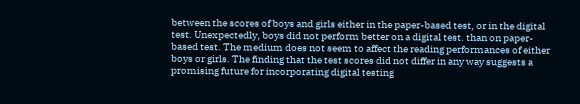between the scores of boys and girls either in the paper-based test, or in the digital test. Unexpectedly, boys did not perform better on a digital test. than on paper-based test. The medium does not seem to affect the reading performances of either boys or girls. The finding that the test scores did not differ in any way suggests a promising future for incorporating digital testing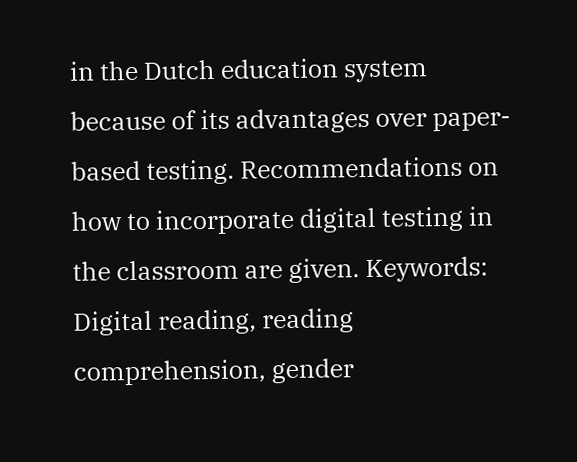in the Dutch education system because of its advantages over paper-based testing. Recommendations on how to incorporate digital testing in the classroom are given. Keywords: Digital reading, reading comprehension, gender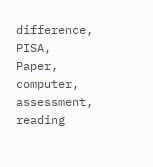difference, PISA, Paper, computer, assessment, reading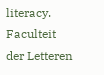literacy.
Faculteit der Letteren